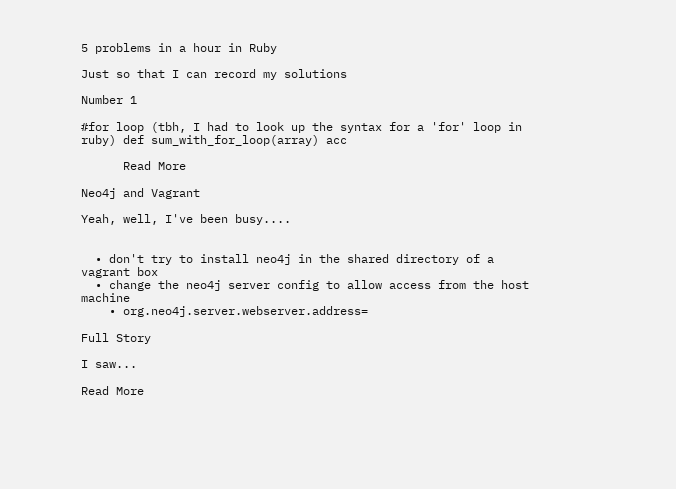5 problems in a hour in Ruby

Just so that I can record my solutions

Number 1

#for loop (tbh, I had to look up the syntax for a 'for' loop in ruby) def sum_with_for_loop(array) acc

      Read More

Neo4j and Vagrant

Yeah, well, I've been busy....


  • don't try to install neo4j in the shared directory of a vagrant box
  • change the neo4j server config to allow access from the host machine
    • org.neo4j.server.webserver.address=

Full Story

I saw...

Read More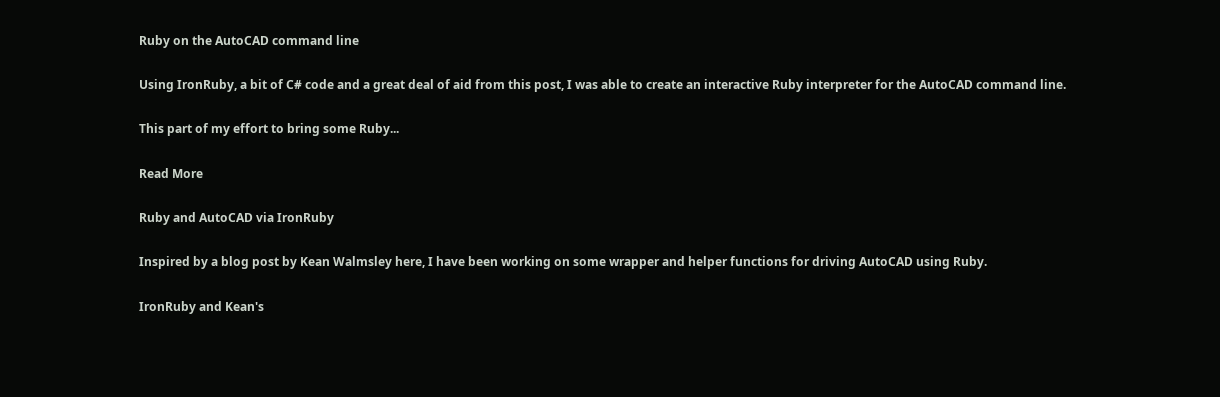Ruby on the AutoCAD command line

Using IronRuby, a bit of C# code and a great deal of aid from this post, I was able to create an interactive Ruby interpreter for the AutoCAD command line.

This part of my effort to bring some Ruby...

Read More

Ruby and AutoCAD via IronRuby

Inspired by a blog post by Kean Walmsley here, I have been working on some wrapper and helper functions for driving AutoCAD using Ruby.

IronRuby and Kean's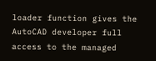loader function gives the AutoCAD developer full access to the managed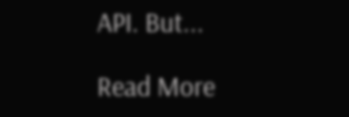API. But...

Read More